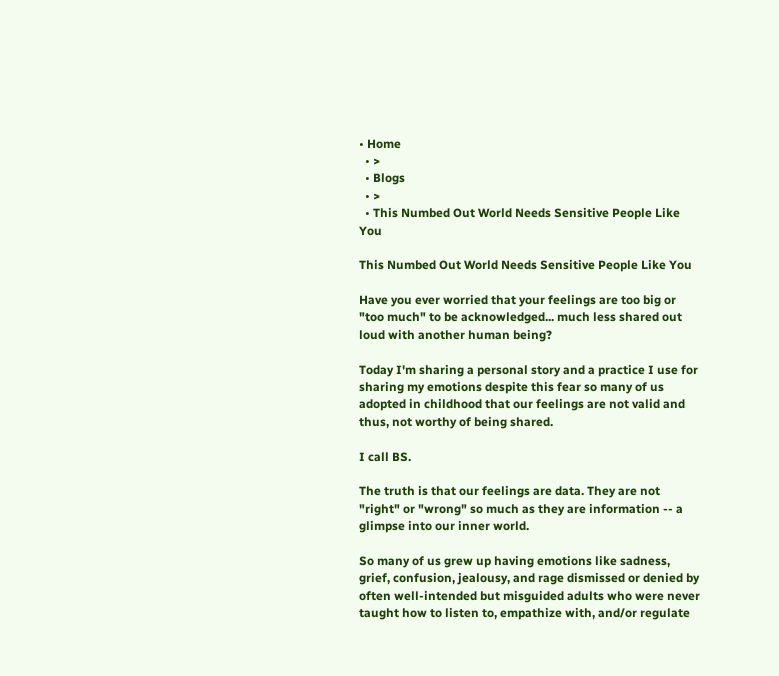• Home
  • >
  • Blogs
  • >
  • This Numbed Out World Needs Sensitive People Like You

This Numbed Out World Needs Sensitive People Like You

Have you ever worried that your feelings are too big or "too much" to be acknowledged... much less shared out loud with another human being?

Today I'm sharing a personal story and a practice I use for sharing my emotions despite this fear so many of us adopted in childhood that our feelings are not valid and thus, not worthy of being shared.

I call BS.

The truth is that our feelings are data. They are not "right" or "wrong" so much as they are information -- a glimpse into our inner world.

So many of us grew up having emotions like sadness, grief, confusion, jealousy, and rage dismissed or denied by often well-intended but misguided adults who were never taught how to listen to, empathize with, and/or regulate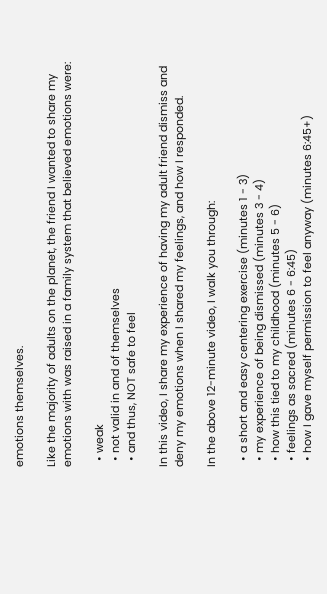emotions themselves.

Like the majority of adults on the planet, the friend I wanted to share my emotions with was raised in a family system that believed emotions were:

  • weak
  • not valid in and of themselves
  • and thus, NOT safe to feel

In this video, I share my experience of having my adult friend dismiss and deny my emotions when I shared my feelings, and how I responded.

In the above 12-minute video, I walk you through:

  • a short and easy centering exercise (minutes 1 - 3)
  • my experience of being dismissed (minutes 3 - 4)
  • how this tied to my childhood (minutes 5 - 6)
  • feelings as sacred (minutes 6 - 6:45)
  • how I gave myself permission to feel anyway (minutes 6:45+)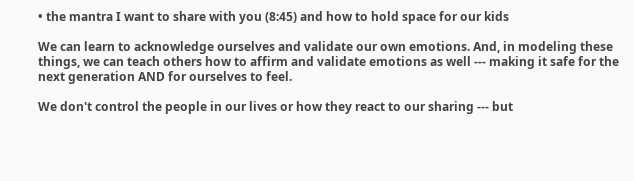• the mantra I want to share with you (8:45) and how to hold space for our kids

We can learn to acknowledge ourselves and validate our own emotions. And, in modeling these things, we can teach others how to affirm and validate emotions as well --- making it safe for the next generation AND for ourselves to feel.

We don't control the people in our lives or how they react to our sharing --- but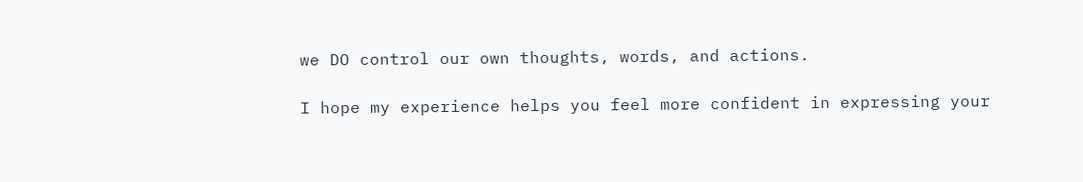we DO control our own thoughts, words, and actions.

I hope my experience helps you feel more confident in expressing your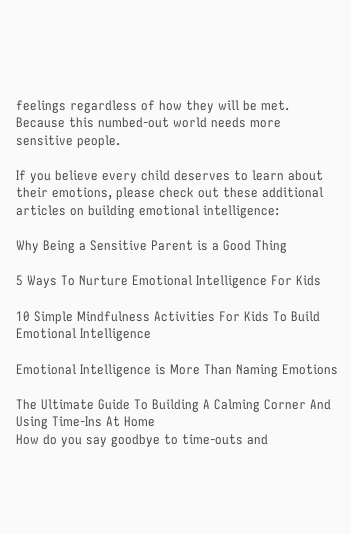feelings regardless of how they will be met. Because this numbed-out world needs more sensitive people.

If you believe every child deserves to learn about their emotions, please check out these additional articles on building emotional intelligence:

Why Being a Sensitive Parent is a Good Thing

5 Ways To Nurture Emotional Intelligence For Kids

10 Simple Mindfulness Activities For Kids To Build Emotional Intelligence

Emotional Intelligence is More Than Naming Emotions

The Ultimate Guide To Building A Calming Corner And Using Time-Ins At Home
How do you say goodbye to time-outs and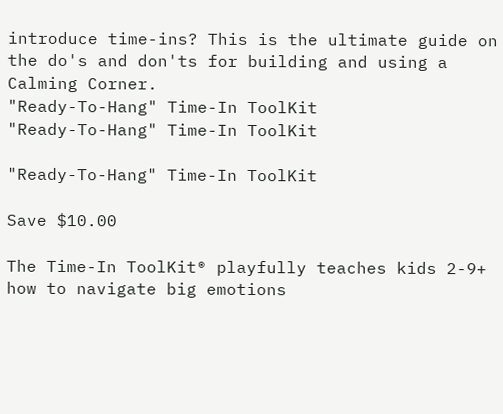introduce time-ins? This is the ultimate guide on the do's and don'ts for building and using a Calming Corner.
"Ready-To-Hang" Time-In ToolKit
"Ready-To-Hang" Time-In ToolKit

"Ready-To-Hang" Time-In ToolKit

Save $10.00

The Time-In ToolKit® playfully teaches kids 2-9+ how to navigate big emotions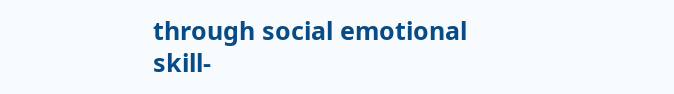through social emotional skill-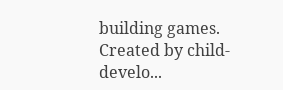building games. Created by child-develo...